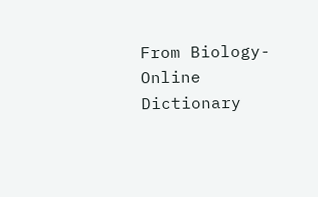From Biology-Online Dictionary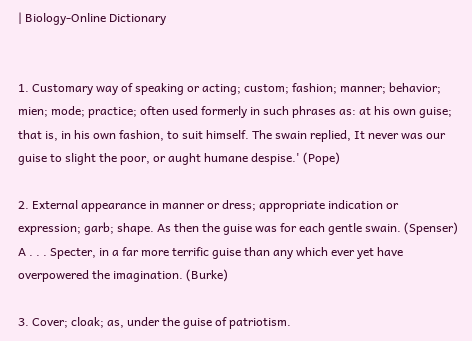| Biology-Online Dictionary


1. Customary way of speaking or acting; custom; fashion; manner; behavior; mien; mode; practice; often used formerly in such phrases as: at his own guise; that is, in his own fashion, to suit himself. The swain replied, It never was our guise to slight the poor, or aught humane despise.' (Pope)

2. External appearance in manner or dress; appropriate indication or expression; garb; shape. As then the guise was for each gentle swain. (Spenser) A . . . Specter, in a far more terrific guise than any which ever yet have overpowered the imagination. (Burke)

3. Cover; cloak; as, under the guise of patriotism.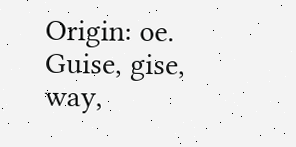Origin: oe. Guise, gise, way,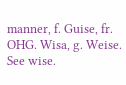manner, f. Guise, fr. OHG. Wisa, g. Weise. See wise.